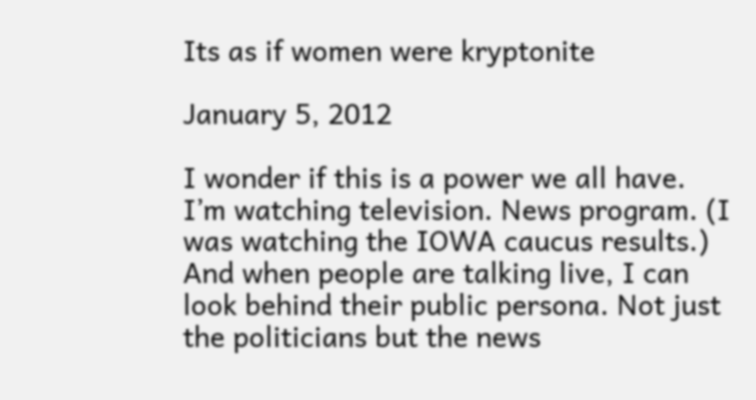Its as if women were kryptonite

January 5, 2012

I wonder if this is a power we all have. I’m watching television. News program. (I was watching the IOWA caucus results.) And when people are talking live, I can look behind their public persona. Not just the politicians but the news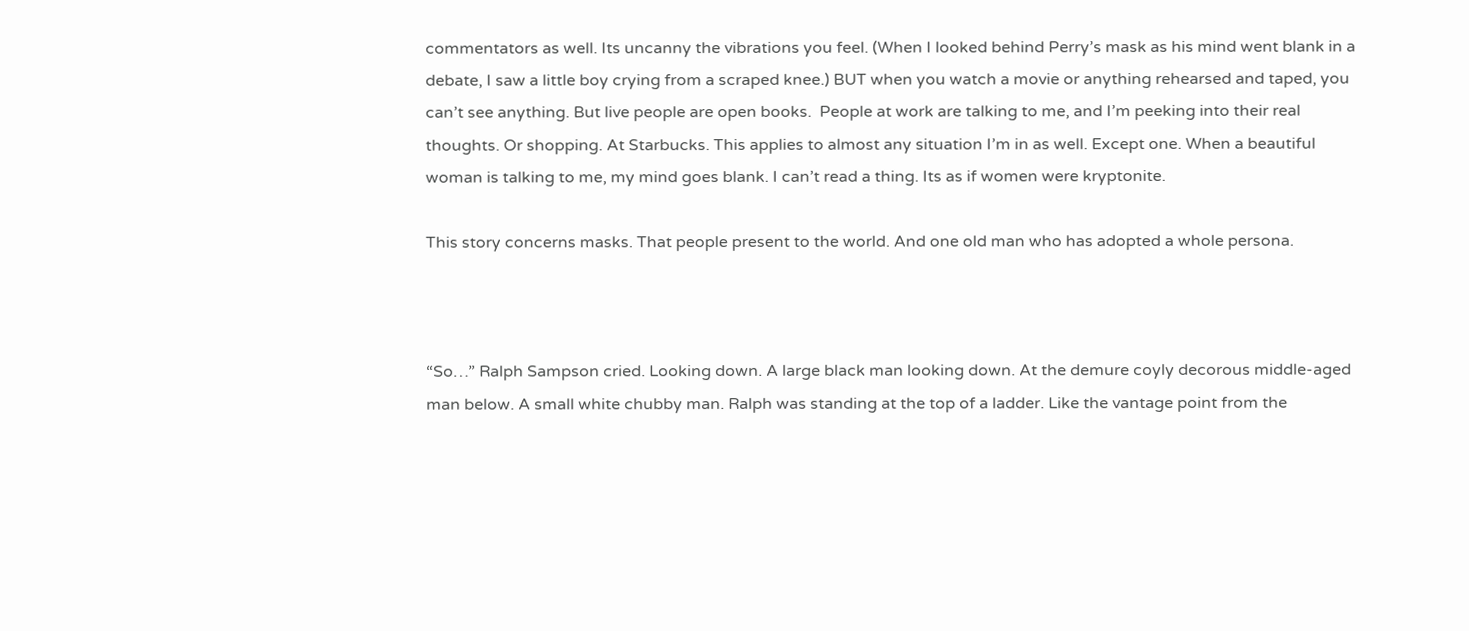commentators as well. Its uncanny the vibrations you feel. (When I looked behind Perry’s mask as his mind went blank in a debate, I saw a little boy crying from a scraped knee.) BUT when you watch a movie or anything rehearsed and taped, you can’t see anything. But live people are open books.  People at work are talking to me, and I’m peeking into their real thoughts. Or shopping. At Starbucks. This applies to almost any situation I’m in as well. Except one. When a beautiful woman is talking to me, my mind goes blank. I can’t read a thing. Its as if women were kryptonite.

This story concerns masks. That people present to the world. And one old man who has adopted a whole persona.



“So…” Ralph Sampson cried. Looking down. A large black man looking down. At the demure coyly decorous middle-aged man below. A small white chubby man. Ralph was standing at the top of a ladder. Like the vantage point from the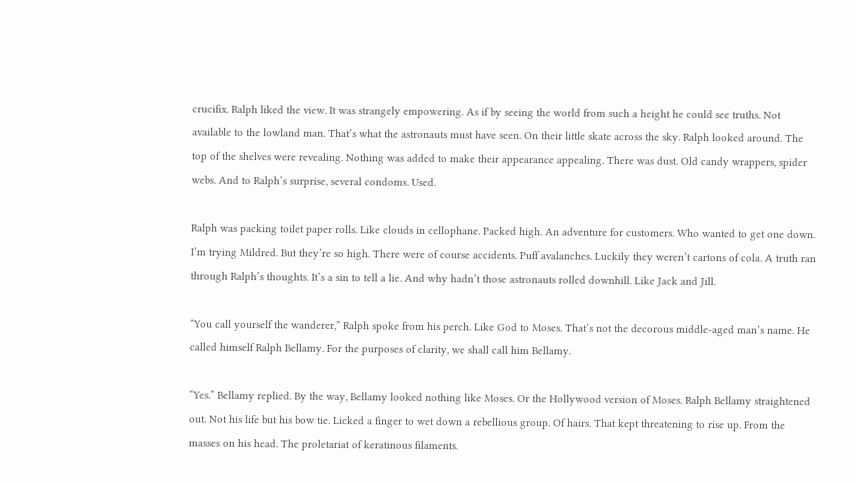crucifix. Ralph liked the view. It was strangely empowering. As if by seeing the world from such a height he could see truths. Not available to the lowland man. That’s what the astronauts must have seen. On their little skate across the sky. Ralph looked around. The top of the shelves were revealing. Nothing was added to make their appearance appealing. There was dust. Old candy wrappers, spider webs. And to Ralph’s surprise, several condoms. Used.

Ralph was packing toilet paper rolls. Like clouds in cellophane. Packed high. An adventure for customers. Who wanted to get one down. I’m trying Mildred. But they’re so high. There were of course accidents. Puff avalanches. Luckily they weren’t cartons of cola. A truth ran through Ralph’s thoughts. It’s a sin to tell a lie. And why hadn’t those astronauts rolled downhill. Like Jack and Jill.

“You call yourself the wanderer,” Ralph spoke from his perch. Like God to Moses. That’s not the decorous middle-aged man’s name. He called himself Ralph Bellamy. For the purposes of clarity, we shall call him Bellamy.

“Yes.” Bellamy replied. By the way, Bellamy looked nothing like Moses. Or the Hollywood version of Moses. Ralph Bellamy straightened out. Not his life but his bow tie. Licked a finger to wet down a rebellious group. Of hairs. That kept threatening to rise up. From the masses on his head. The proletariat of keratinous filaments.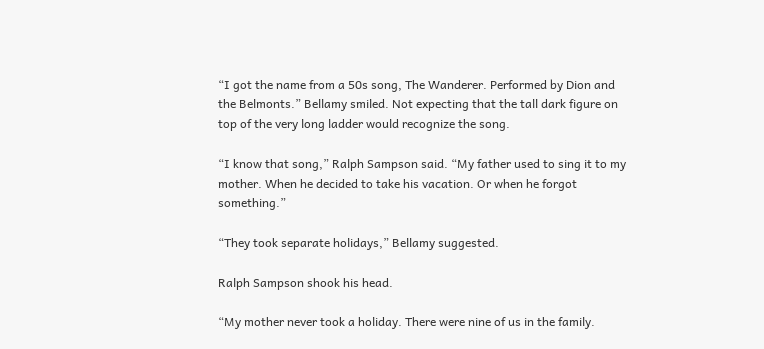“I got the name from a 50s song, The Wanderer. Performed by Dion and the Belmonts.” Bellamy smiled. Not expecting that the tall dark figure on top of the very long ladder would recognize the song.

“I know that song,” Ralph Sampson said. “My father used to sing it to my mother. When he decided to take his vacation. Or when he forgot something.”

“They took separate holidays,” Bellamy suggested.

Ralph Sampson shook his head.

“My mother never took a holiday. There were nine of us in the family.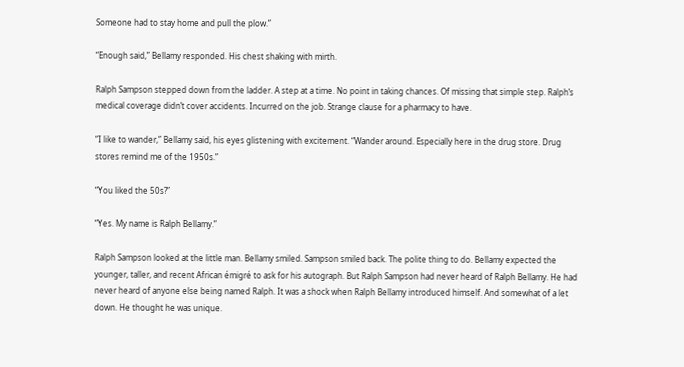Someone had to stay home and pull the plow.”

“Enough said,” Bellamy responded. His chest shaking with mirth.

Ralph Sampson stepped down from the ladder. A step at a time. No point in taking chances. Of missing that simple step. Ralph’s medical coverage didn’t cover accidents. Incurred on the job. Strange clause for a pharmacy to have.

“I like to wander,” Bellamy said, his eyes glistening with excitement. “Wander around. Especially here in the drug store. Drug stores remind me of the 1950s.”

“You liked the 50s?”

“Yes. My name is Ralph Bellamy.”

Ralph Sampson looked at the little man. Bellamy smiled. Sampson smiled back. The polite thing to do. Bellamy expected the younger, taller, and recent African émigré to ask for his autograph. But Ralph Sampson had never heard of Ralph Bellamy. He had never heard of anyone else being named Ralph. It was a shock when Ralph Bellamy introduced himself. And somewhat of a let down. He thought he was unique.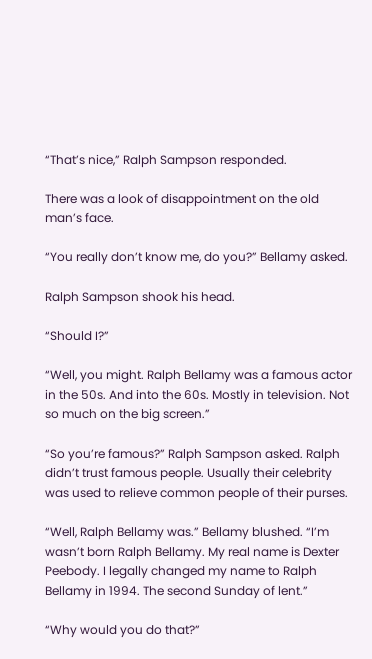“That’s nice,” Ralph Sampson responded.

There was a look of disappointment on the old man’s face.

“You really don’t know me, do you?” Bellamy asked.

Ralph Sampson shook his head.

“Should I?”

“Well, you might. Ralph Bellamy was a famous actor in the 50s. And into the 60s. Mostly in television. Not so much on the big screen.”

“So you’re famous?” Ralph Sampson asked. Ralph didn’t trust famous people. Usually their celebrity was used to relieve common people of their purses.

“Well, Ralph Bellamy was.” Bellamy blushed. “I’m wasn’t born Ralph Bellamy. My real name is Dexter Peebody. I legally changed my name to Ralph Bellamy in 1994. The second Sunday of lent.”

“Why would you do that?”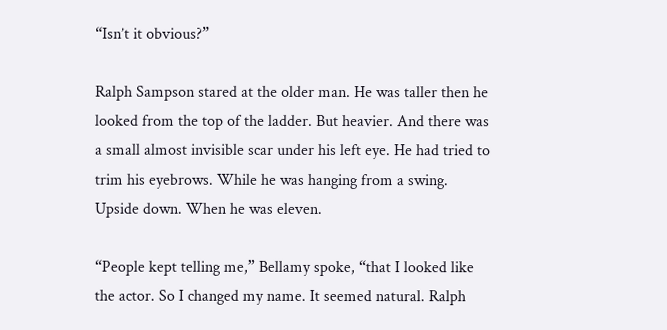“Isn’t it obvious?”

Ralph Sampson stared at the older man. He was taller then he looked from the top of the ladder. But heavier. And there was a small almost invisible scar under his left eye. He had tried to trim his eyebrows. While he was hanging from a swing. Upside down. When he was eleven.

“People kept telling me,” Bellamy spoke, “that I looked like the actor. So I changed my name. It seemed natural. Ralph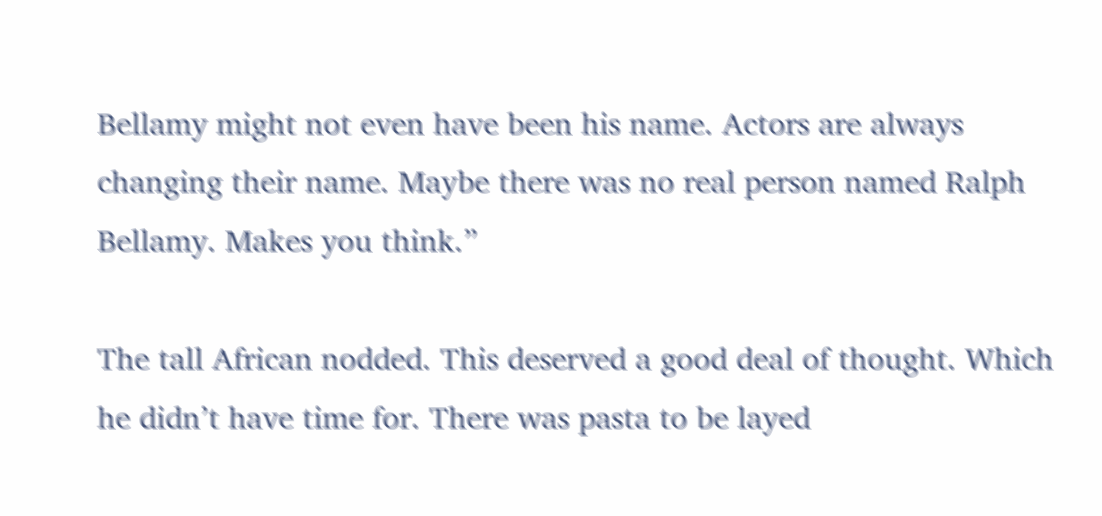Bellamy might not even have been his name. Actors are always changing their name. Maybe there was no real person named Ralph Bellamy. Makes you think.”

The tall African nodded. This deserved a good deal of thought. Which he didn’t have time for. There was pasta to be layed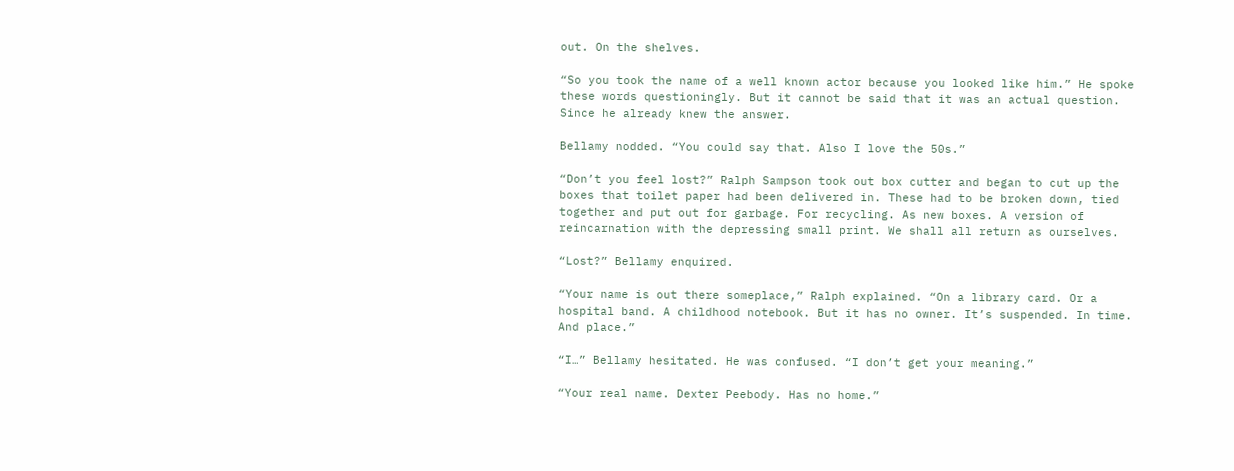out. On the shelves.

“So you took the name of a well known actor because you looked like him.” He spoke these words questioningly. But it cannot be said that it was an actual question. Since he already knew the answer.

Bellamy nodded. “You could say that. Also I love the 50s.”

“Don’t you feel lost?” Ralph Sampson took out box cutter and began to cut up the boxes that toilet paper had been delivered in. These had to be broken down, tied together and put out for garbage. For recycling. As new boxes. A version of reincarnation with the depressing small print. We shall all return as ourselves.

“Lost?” Bellamy enquired.

“Your name is out there someplace,” Ralph explained. “On a library card. Or a hospital band. A childhood notebook. But it has no owner. It’s suspended. In time. And place.”

“I…” Bellamy hesitated. He was confused. “I don’t get your meaning.”

“Your real name. Dexter Peebody. Has no home.”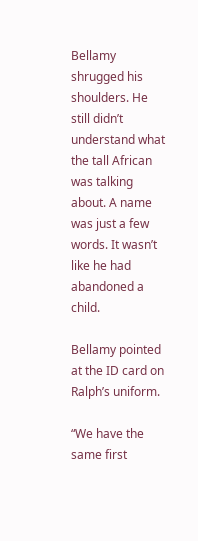Bellamy shrugged his shoulders. He still didn’t understand what the tall African was talking about. A name was just a few words. It wasn’t like he had abandoned a child.

Bellamy pointed at the ID card on Ralph’s uniform.

“We have the same first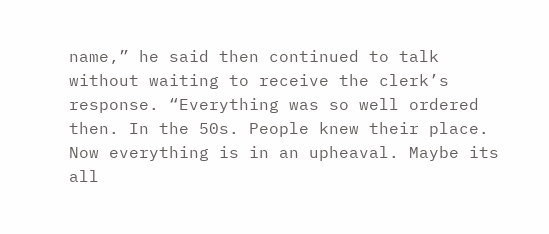name,” he said then continued to talk without waiting to receive the clerk’s response. “Everything was so well ordered then. In the 50s. People knew their place. Now everything is in an upheaval. Maybe its all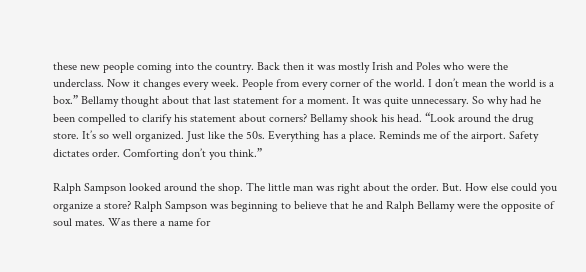these new people coming into the country. Back then it was mostly Irish and Poles who were the underclass. Now it changes every week. People from every corner of the world. I don’t mean the world is a box.” Bellamy thought about that last statement for a moment. It was quite unnecessary. So why had he been compelled to clarify his statement about corners? Bellamy shook his head. “Look around the drug store. It’s so well organized. Just like the 50s. Everything has a place. Reminds me of the airport. Safety dictates order. Comforting don’t you think.”

Ralph Sampson looked around the shop. The little man was right about the order. But. How else could you organize a store? Ralph Sampson was beginning to believe that he and Ralph Bellamy were the opposite of soul mates. Was there a name for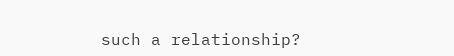such a relationship?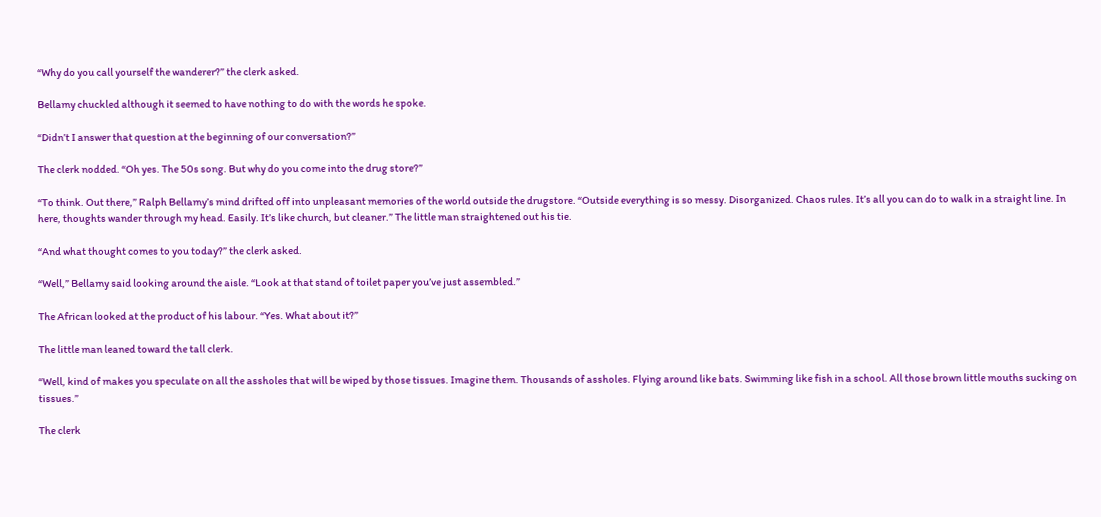“Why do you call yourself the wanderer?” the clerk asked.

Bellamy chuckled although it seemed to have nothing to do with the words he spoke.

“Didn’t I answer that question at the beginning of our conversation?”

The clerk nodded. “Oh yes. The 50s song. But why do you come into the drug store?”

“To think. Out there,” Ralph Bellamy’s mind drifted off into unpleasant memories of the world outside the drugstore. “Outside everything is so messy. Disorganized. Chaos rules. It’s all you can do to walk in a straight line. In here, thoughts wander through my head. Easily. It’s like church, but cleaner.” The little man straightened out his tie.

“And what thought comes to you today?” the clerk asked.

“Well,” Bellamy said looking around the aisle. “Look at that stand of toilet paper you’ve just assembled.”

The African looked at the product of his labour. “Yes. What about it?”

The little man leaned toward the tall clerk.

“Well, kind of makes you speculate on all the assholes that will be wiped by those tissues. Imagine them. Thousands of assholes. Flying around like bats. Swimming like fish in a school. All those brown little mouths sucking on tissues.”

The clerk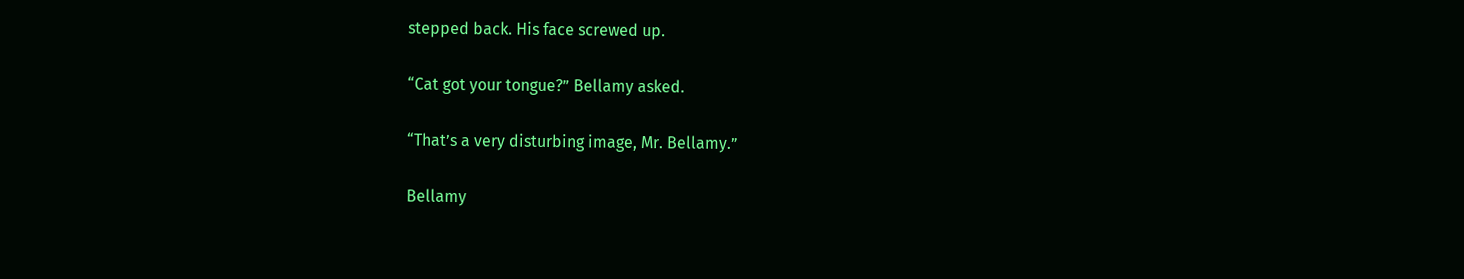stepped back. His face screwed up.

“Cat got your tongue?” Bellamy asked.

“That’s a very disturbing image, Mr. Bellamy.”

Bellamy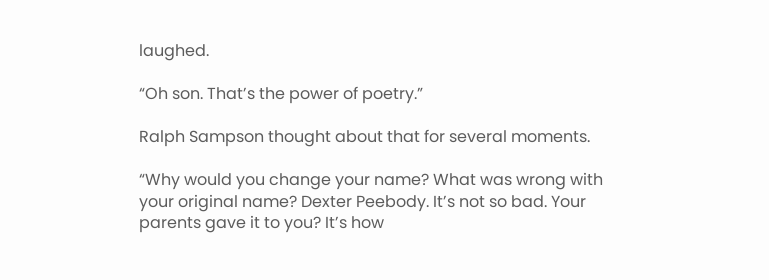laughed.

“Oh son. That’s the power of poetry.”

Ralph Sampson thought about that for several moments.

“Why would you change your name? What was wrong with your original name? Dexter Peebody. It’s not so bad. Your parents gave it to you? It’s how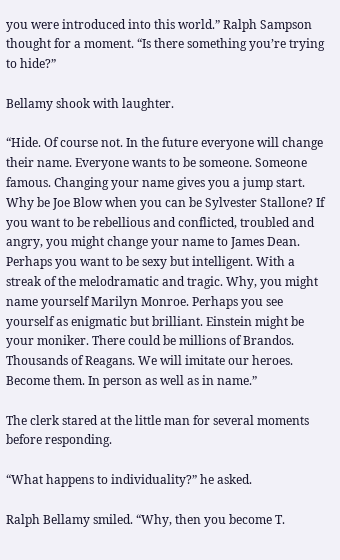you were introduced into this world.” Ralph Sampson thought for a moment. “Is there something you’re trying to hide?”

Bellamy shook with laughter.

“Hide. Of course not. In the future everyone will change their name. Everyone wants to be someone. Someone famous. Changing your name gives you a jump start. Why be Joe Blow when you can be Sylvester Stallone? If you want to be rebellious and conflicted, troubled and angry, you might change your name to James Dean. Perhaps you want to be sexy but intelligent. With a streak of the melodramatic and tragic. Why, you might name yourself Marilyn Monroe. Perhaps you see yourself as enigmatic but brilliant. Einstein might be your moniker. There could be millions of Brandos. Thousands of Reagans. We will imitate our heroes. Become them. In person as well as in name.”

The clerk stared at the little man for several moments before responding.

“What happens to individuality?” he asked.

Ralph Bellamy smiled. “Why, then you become T.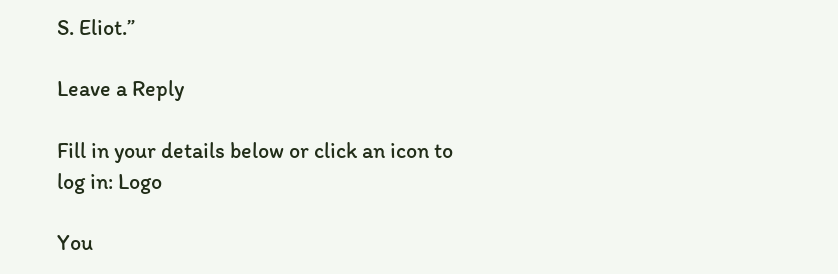S. Eliot.”

Leave a Reply

Fill in your details below or click an icon to log in: Logo

You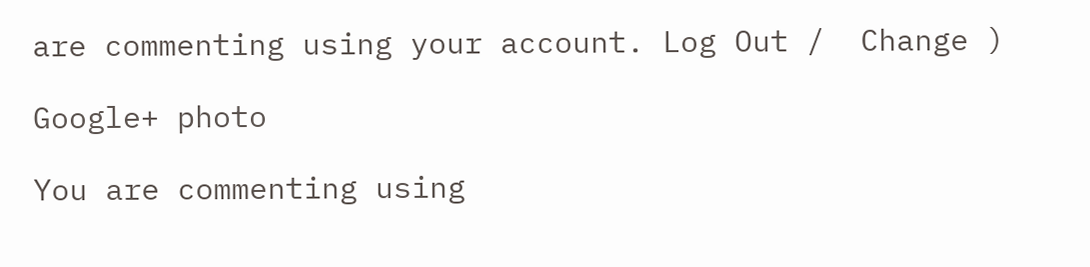are commenting using your account. Log Out /  Change )

Google+ photo

You are commenting using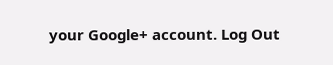your Google+ account. Log Out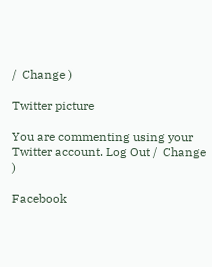/  Change )

Twitter picture

You are commenting using your Twitter account. Log Out /  Change )

Facebook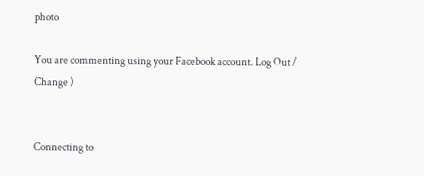photo

You are commenting using your Facebook account. Log Out /  Change )


Connecting to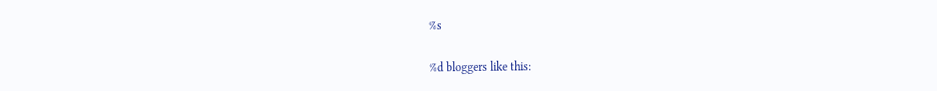%s

%d bloggers like this: